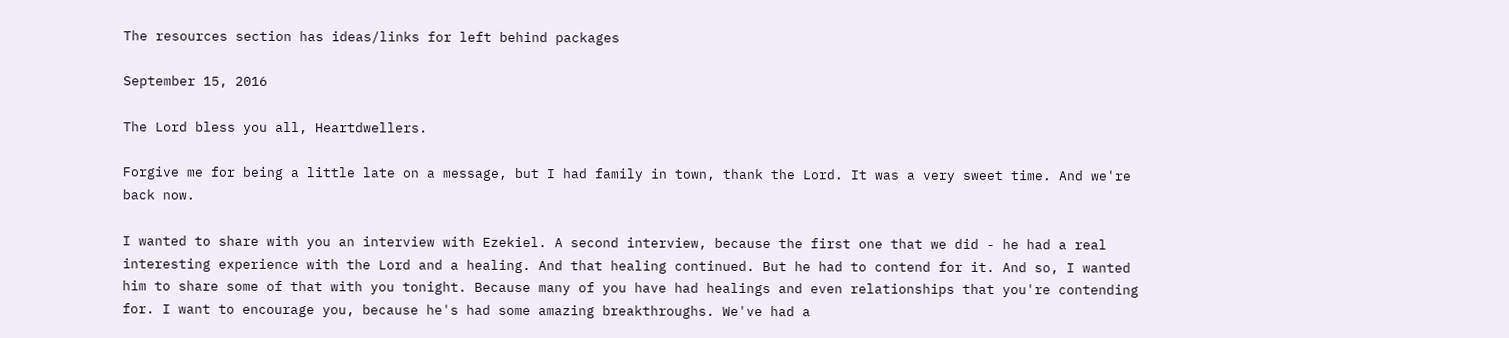The resources section has ideas/links for left behind packages

September 15, 2016

The Lord bless you all, Heartdwellers.

Forgive me for being a little late on a message, but I had family in town, thank the Lord. It was a very sweet time. And we're back now.

I wanted to share with you an interview with Ezekiel. A second interview, because the first one that we did - he had a real interesting experience with the Lord and a healing. And that healing continued. But he had to contend for it. And so, I wanted him to share some of that with you tonight. Because many of you have had healings and even relationships that you're contending for. I want to encourage you, because he's had some amazing breakthroughs. We've had a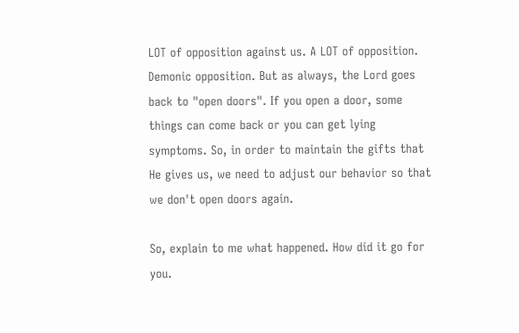LOT of opposition against us. A LOT of opposition. Demonic opposition. But as always, the Lord goes back to "open doors". If you open a door, some things can come back or you can get lying symptoms. So, in order to maintain the gifts that He gives us, we need to adjust our behavior so that we don't open doors again.

So, explain to me what happened. How did it go for you.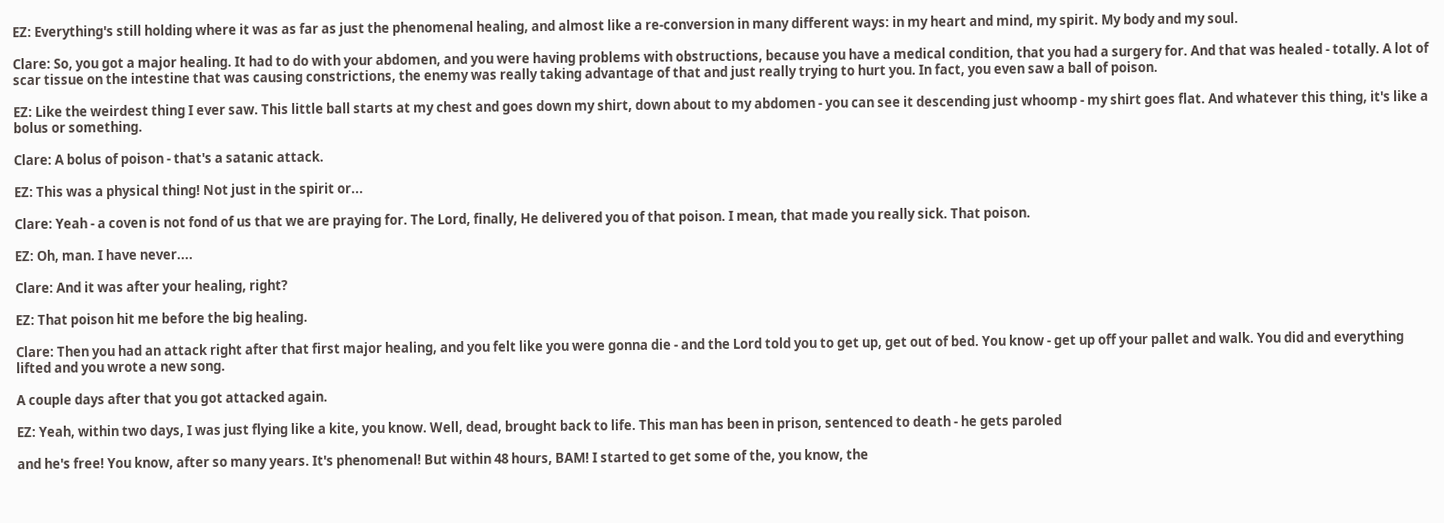EZ: Everything's still holding where it was as far as just the phenomenal healing, and almost like a re-conversion in many different ways: in my heart and mind, my spirit. My body and my soul.

Clare: So, you got a major healing. It had to do with your abdomen, and you were having problems with obstructions, because you have a medical condition, that you had a surgery for. And that was healed - totally. A lot of scar tissue on the intestine that was causing constrictions, the enemy was really taking advantage of that and just really trying to hurt you. In fact, you even saw a ball of poison.

EZ: Like the weirdest thing I ever saw. This little ball starts at my chest and goes down my shirt, down about to my abdomen - you can see it descending just whoomp - my shirt goes flat. And whatever this thing, it's like a bolus or something.

Clare: A bolus of poison - that's a satanic attack.

EZ: This was a physical thing! Not just in the spirit or...

Clare: Yeah - a coven is not fond of us that we are praying for. The Lord, finally, He delivered you of that poison. I mean, that made you really sick. That poison.

EZ: Oh, man. I have never....

Clare: And it was after your healing, right?

EZ: That poison hit me before the big healing.

Clare: Then you had an attack right after that first major healing, and you felt like you were gonna die - and the Lord told you to get up, get out of bed. You know - get up off your pallet and walk. You did and everything lifted and you wrote a new song.

A couple days after that you got attacked again.

EZ: Yeah, within two days, I was just flying like a kite, you know. Well, dead, brought back to life. This man has been in prison, sentenced to death - he gets paroled

and he's free! You know, after so many years. It's phenomenal! But within 48 hours, BAM! I started to get some of the, you know, the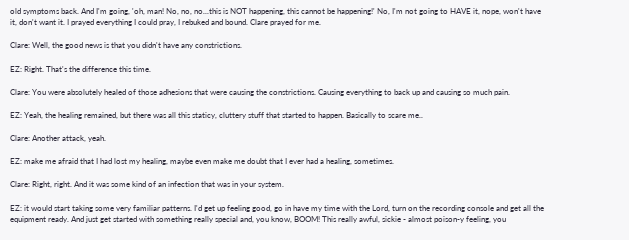old symptoms back. And I'm going, 'oh, man! No, no, no...this is NOT happening, this cannot be happening!' No, I'm not going to HAVE it, nope, won't have it, don't want it. I prayed everything I could pray, I rebuked and bound. Clare prayed for me.

Clare: Well, the good news is that you didn't have any constrictions.

EZ: Right. That's the difference this time.

Clare: You were absolutely healed of those adhesions that were causing the constrictions. Causing everything to back up and causing so much pain.

EZ: Yeah, the healing remained, but there was all this staticy, cluttery stuff that started to happen. Basically to scare me..

Clare: Another attack, yeah.

EZ: make me afraid that I had lost my healing, maybe even make me doubt that I ever had a healing, sometimes.

Clare: Right, right. And it was some kind of an infection that was in your system.

EZ: it would start taking some very familiar patterns. I'd get up feeling good, go in have my time with the Lord, turn on the recording console and get all the equipment ready. And just get started with something really special and, you know, BOOM! This really awful, sickie - almost poison-y feeling, you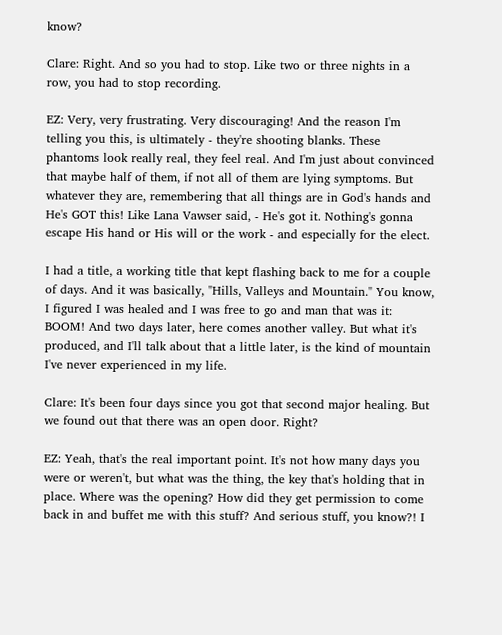know?

Clare: Right. And so you had to stop. Like two or three nights in a row, you had to stop recording.

EZ: Very, very frustrating. Very discouraging! And the reason I'm telling you this, is ultimately - they're shooting blanks. These phantoms look really real, they feel real. And I'm just about convinced that maybe half of them, if not all of them are lying symptoms. But whatever they are, remembering that all things are in God's hands and He's GOT this! Like Lana Vawser said, - He's got it. Nothing's gonna escape His hand or His will or the work - and especially for the elect.

I had a title, a working title that kept flashing back to me for a couple of days. And it was basically, "Hills, Valleys and Mountain." You know, I figured I was healed and I was free to go and man that was it: BOOM! And two days later, here comes another valley. But what it's produced, and I'll talk about that a little later, is the kind of mountain I've never experienced in my life.

Clare: It's been four days since you got that second major healing. But we found out that there was an open door. Right?

EZ: Yeah, that's the real important point. It's not how many days you were or weren't, but what was the thing, the key that's holding that in place. Where was the opening? How did they get permission to come back in and buffet me with this stuff? And serious stuff, you know?! I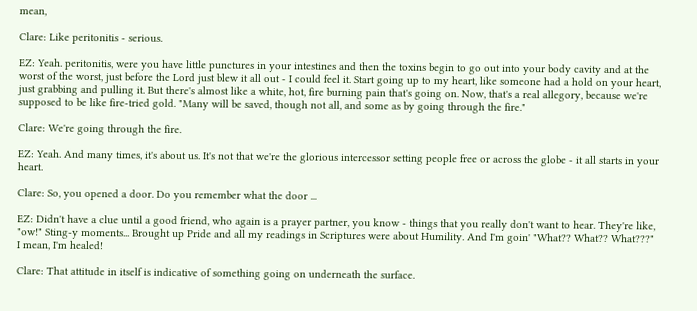mean,

Clare: Like peritonitis - serious.

EZ: Yeah. peritonitis, were you have little punctures in your intestines and then the toxins begin to go out into your body cavity and at the worst of the worst, just before the Lord just blew it all out - I could feel it. Start going up to my heart, like someone had a hold on your heart, just grabbing and pulling it. But there's almost like a white, hot, fire burning pain that's going on. Now, that's a real allegory, because we're supposed to be like fire-tried gold. "Many will be saved, though not all, and some as by going through the fire."

Clare: We're going through the fire.

EZ: Yeah. And many times, it's about us. It's not that we're the glorious intercessor setting people free or across the globe - it all starts in your heart.

Clare: So, you opened a door. Do you remember what the door ...

EZ: Didn't have a clue until a good friend, who again is a prayer partner, you know - things that you really don't want to hear. They're like, "ow!" Sting-y moments... Brought up Pride and all my readings in Scriptures were about Humility. And I'm goin' "What?? What?? What???" I mean, I'm healed!

Clare: That attitude in itself is indicative of something going on underneath the surface.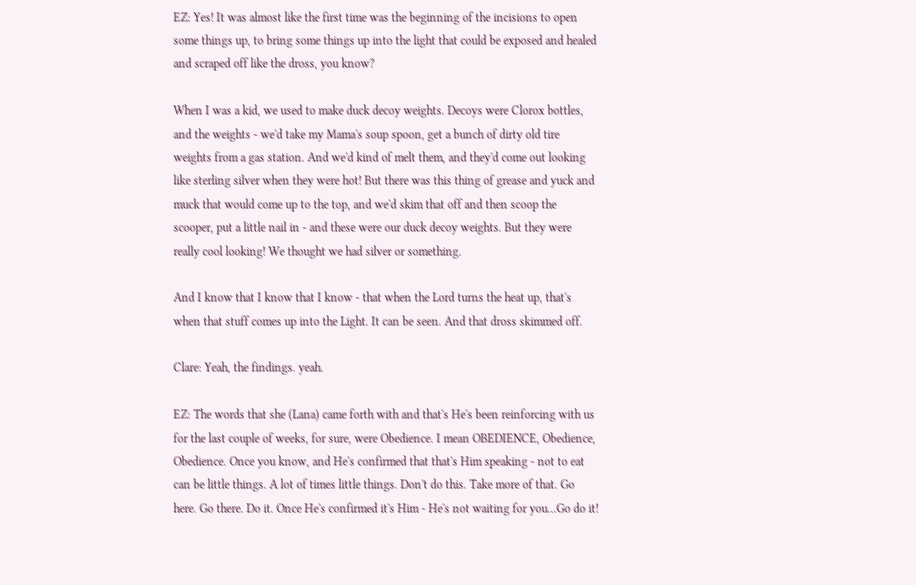EZ: Yes! It was almost like the first time was the beginning of the incisions to open some things up, to bring some things up into the light that could be exposed and healed and scraped off like the dross, you know?

When I was a kid, we used to make duck decoy weights. Decoys were Clorox bottles, and the weights - we'd take my Mama's soup spoon, get a bunch of dirty old tire weights from a gas station. And we'd kind of melt them, and they'd come out looking like sterling silver when they were hot! But there was this thing of grease and yuck and muck that would come up to the top, and we'd skim that off and then scoop the scooper, put a little nail in - and these were our duck decoy weights. But they were really cool looking! We thought we had silver or something.

And I know that I know that I know - that when the Lord turns the heat up, that's when that stuff comes up into the Light. It can be seen. And that dross skimmed off.

Clare: Yeah, the findings. yeah.

EZ: The words that she (Lana) came forth with and that's He's been reinforcing with us for the last couple of weeks, for sure, were Obedience. I mean OBEDIENCE, Obedience, Obedience. Once you know, and He's confirmed that that's Him speaking - not to eat can be little things. A lot of times little things. Don't do this. Take more of that. Go here. Go there. Do it. Once He's confirmed it's Him - He's not waiting for you...Go do it!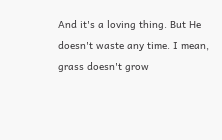And it's a loving thing. But He doesn't waste any time. I mean, grass doesn't grow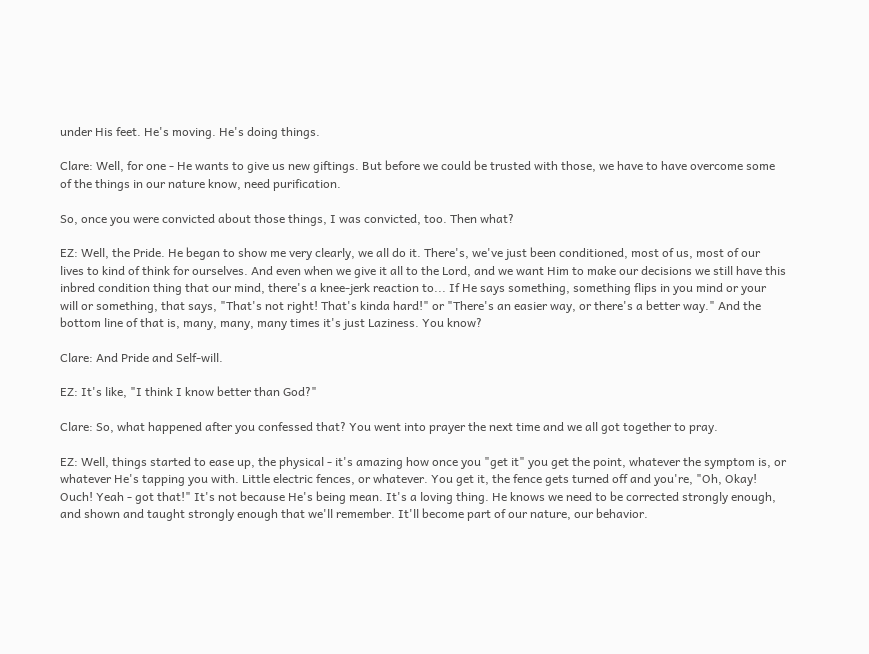under His feet. He's moving. He's doing things.

Clare: Well, for one - He wants to give us new giftings. But before we could be trusted with those, we have to have overcome some of the things in our nature know, need purification.

So, once you were convicted about those things, I was convicted, too. Then what?

EZ: Well, the Pride. He began to show me very clearly, we all do it. There's, we've just been conditioned, most of us, most of our lives to kind of think for ourselves. And even when we give it all to the Lord, and we want Him to make our decisions we still have this inbred condition thing that our mind, there's a knee-jerk reaction to... If He says something, something flips in you mind or your will or something, that says, "That's not right! That's kinda hard!" or "There's an easier way, or there's a better way." And the bottom line of that is, many, many, many times it's just Laziness. You know?

Clare: And Pride and Self-will.

EZ: It's like, "I think I know better than God?"

Clare: So, what happened after you confessed that? You went into prayer the next time and we all got together to pray.

EZ: Well, things started to ease up, the physical - it's amazing how once you "get it" you get the point, whatever the symptom is, or whatever He's tapping you with. Little electric fences, or whatever. You get it, the fence gets turned off and you're, "Oh, Okay! Ouch! Yeah - got that!" It's not because He's being mean. It's a loving thing. He knows we need to be corrected strongly enough, and shown and taught strongly enough that we'll remember. It'll become part of our nature, our behavior.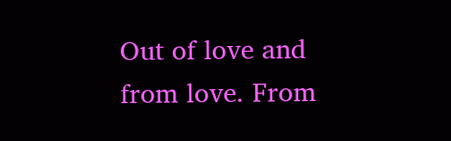Out of love and from love. From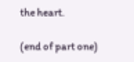the heart.

(end of part one)